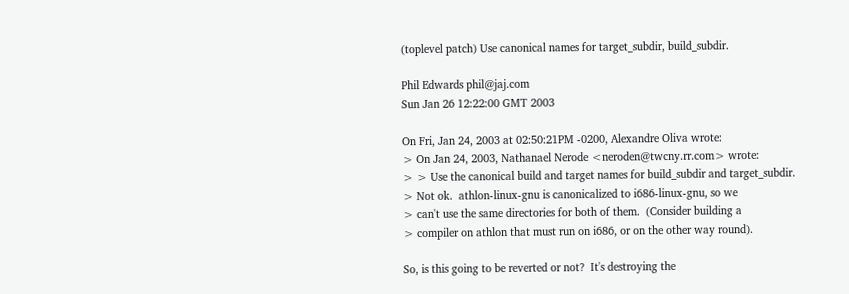(toplevel patch) Use canonical names for target_subdir, build_subdir.

Phil Edwards phil@jaj.com
Sun Jan 26 12:22:00 GMT 2003

On Fri, Jan 24, 2003 at 02:50:21PM -0200, Alexandre Oliva wrote:
> On Jan 24, 2003, Nathanael Nerode <neroden@twcny.rr.com> wrote:
> > Use the canonical build and target names for build_subdir and target_subdir.
> Not ok.  athlon-linux-gnu is canonicalized to i686-linux-gnu, so we
> can't use the same directories for both of them.  (Consider building a
> compiler on athlon that must run on i686, or on the other way round).

So, is this going to be reverted or not?  It's destroying the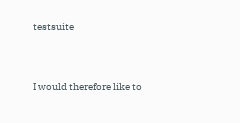testsuite


I would therefore like to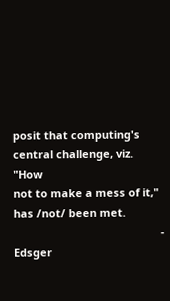posit that computing's central challenge, viz. "How
not to make a mess of it," has /not/ been met.
                                                 - Edsger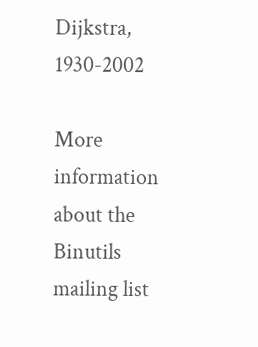Dijkstra, 1930-2002

More information about the Binutils mailing list